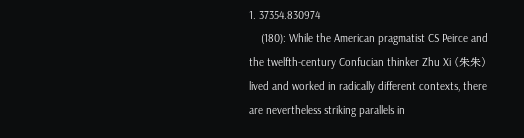1. 37354.830974
    (180): While the American pragmatist CS Peirce and the twelfth-century Confucian thinker Zhu Xi (朱朱) lived and worked in radically different contexts, there are nevertheless striking parallels in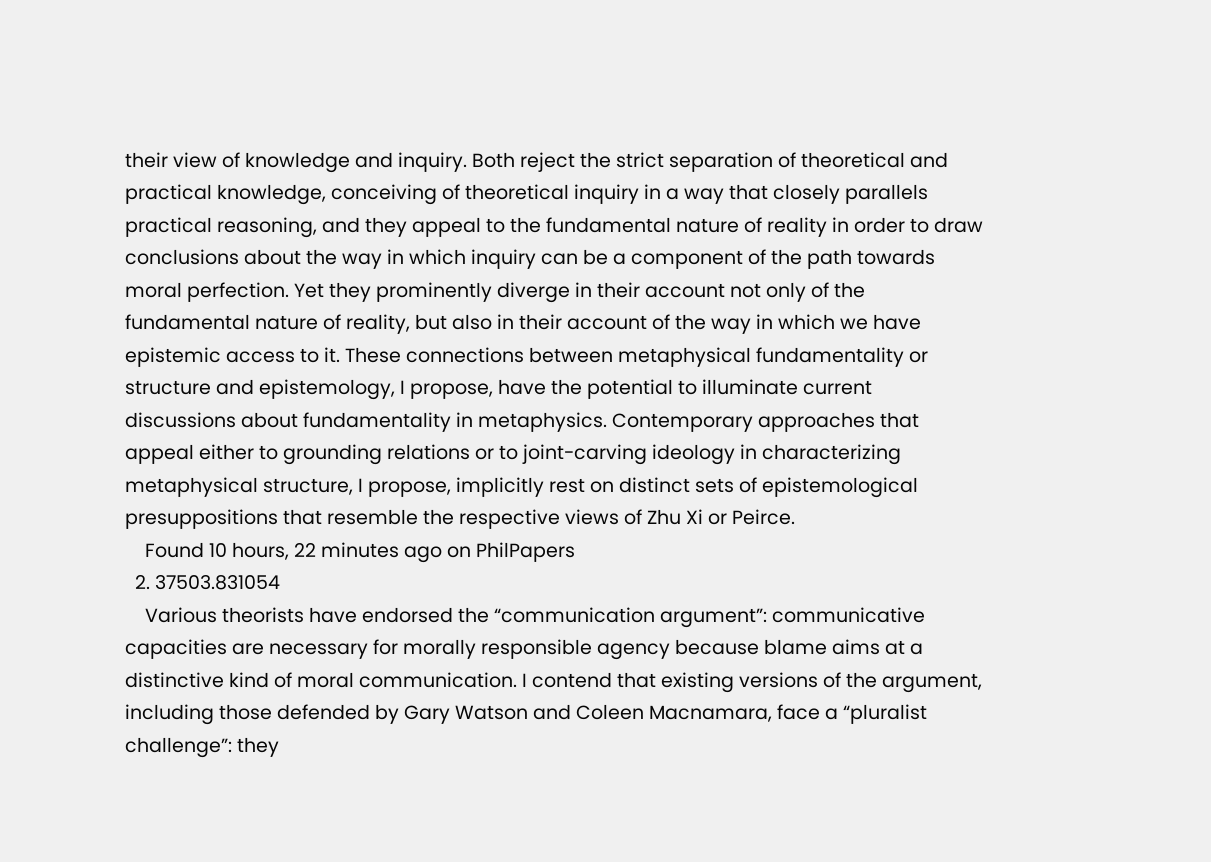their view of knowledge and inquiry. Both reject the strict separation of theoretical and practical knowledge, conceiving of theoretical inquiry in a way that closely parallels practical reasoning, and they appeal to the fundamental nature of reality in order to draw conclusions about the way in which inquiry can be a component of the path towards moral perfection. Yet they prominently diverge in their account not only of the fundamental nature of reality, but also in their account of the way in which we have epistemic access to it. These connections between metaphysical fundamentality or structure and epistemology, I propose, have the potential to illuminate current discussions about fundamentality in metaphysics. Contemporary approaches that appeal either to grounding relations or to joint-carving ideology in characterizing metaphysical structure, I propose, implicitly rest on distinct sets of epistemological presuppositions that resemble the respective views of Zhu Xi or Peirce.
    Found 10 hours, 22 minutes ago on PhilPapers
  2. 37503.831054
    Various theorists have endorsed the “communication argument”: communicative capacities are necessary for morally responsible agency because blame aims at a distinctive kind of moral communication. I contend that existing versions of the argument, including those defended by Gary Watson and Coleen Macnamara, face a “pluralist challenge”: they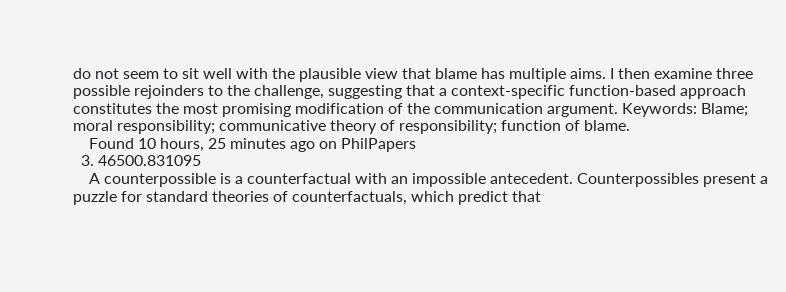do not seem to sit well with the plausible view that blame has multiple aims. I then examine three possible rejoinders to the challenge, suggesting that a context-specific function-based approach constitutes the most promising modification of the communication argument. Keywords: Blame; moral responsibility; communicative theory of responsibility; function of blame.
    Found 10 hours, 25 minutes ago on PhilPapers
  3. 46500.831095
    A counterpossible is a counterfactual with an impossible antecedent. Counterpossibles present a puzzle for standard theories of counterfactuals, which predict that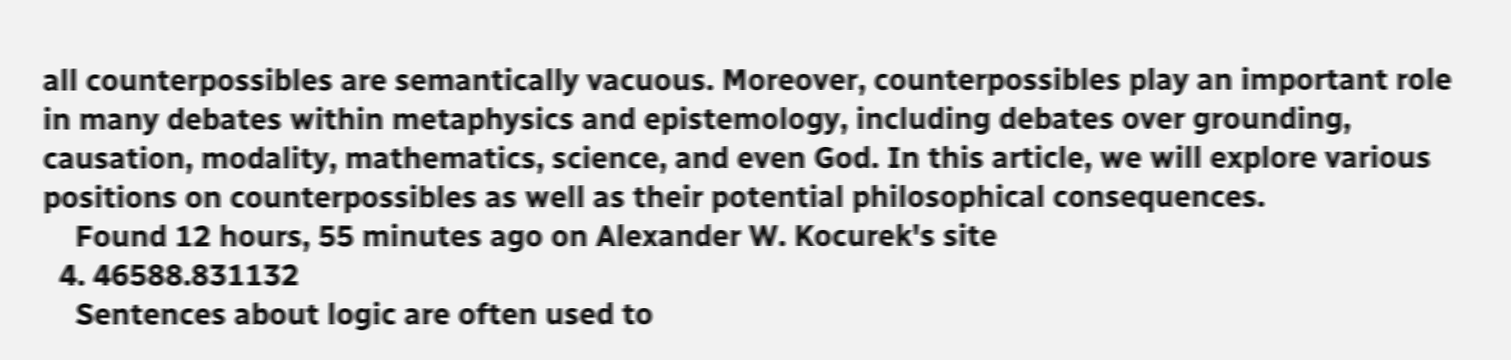all counterpossibles are semantically vacuous. Moreover, counterpossibles play an important role in many debates within metaphysics and epistemology, including debates over grounding, causation, modality, mathematics, science, and even God. In this article, we will explore various positions on counterpossibles as well as their potential philosophical consequences.
    Found 12 hours, 55 minutes ago on Alexander W. Kocurek's site
  4. 46588.831132
    Sentences about logic are often used to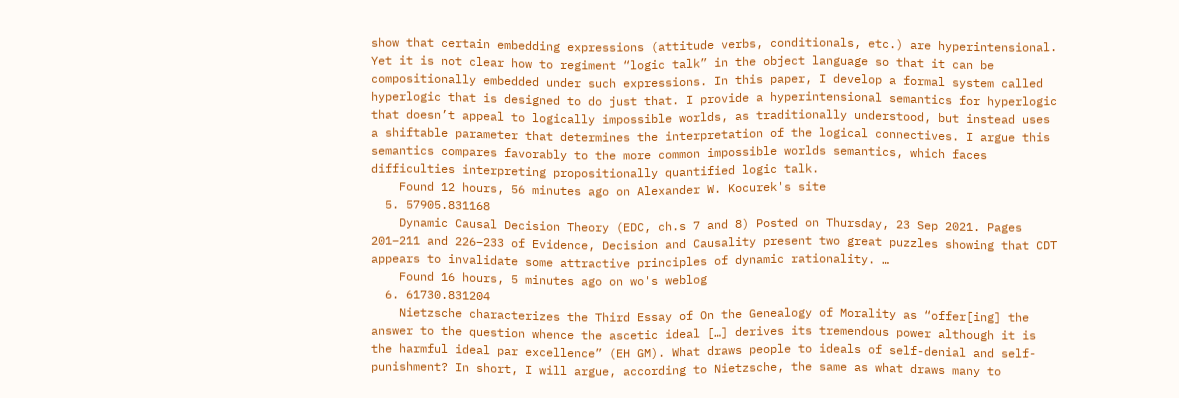show that certain embedding expressions (attitude verbs, conditionals, etc.) are hyperintensional. Yet it is not clear how to regiment “logic talk” in the object language so that it can be compositionally embedded under such expressions. In this paper, I develop a formal system called hyperlogic that is designed to do just that. I provide a hyperintensional semantics for hyperlogic that doesn’t appeal to logically impossible worlds, as traditionally understood, but instead uses a shiftable parameter that determines the interpretation of the logical connectives. I argue this semantics compares favorably to the more common impossible worlds semantics, which faces difficulties interpreting propositionally quantified logic talk.
    Found 12 hours, 56 minutes ago on Alexander W. Kocurek's site
  5. 57905.831168
    Dynamic Causal Decision Theory (EDC, ch.s 7 and 8) Posted on Thursday, 23 Sep 2021. Pages 201–211 and 226–233 of Evidence, Decision and Causality present two great puzzles showing that CDT appears to invalidate some attractive principles of dynamic rationality. …
    Found 16 hours, 5 minutes ago on wo's weblog
  6. 61730.831204
    Nietzsche characterizes the Third Essay of On the Genealogy of Morality as “offer[ing] the answer to the question whence the ascetic ideal […] derives its tremendous power although it is the harmful ideal par excellence” (EH GM). What draws people to ideals of self-denial and self-punishment? In short, I will argue, according to Nietzsche, the same as what draws many to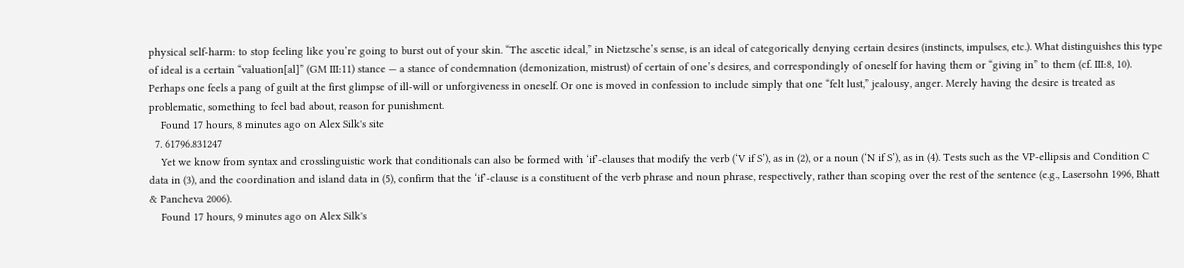physical self-harm: to stop feeling like you’re going to burst out of your skin. “The ascetic ideal,” in Nietzsche’s sense, is an ideal of categorically denying certain desires (instincts, impulses, etc.). What distinguishes this type of ideal is a certain “valuation[al]” (GM III:11) stance — a stance of condemnation (demonization, mistrust) of certain of one’s desires, and correspondingly of oneself for having them or “giving in” to them (cf. III:8, 10). Perhaps one feels a pang of guilt at the first glimpse of ill-will or unforgiveness in oneself. Or one is moved in confession to include simply that one “felt lust,” jealousy, anger. Merely having the desire is treated as problematic, something to feel bad about, reason for punishment.
    Found 17 hours, 8 minutes ago on Alex Silk's site
  7. 61796.831247
    Yet we know from syntax and crosslinguistic work that conditionals can also be formed with ‘if’-clauses that modify the verb (‘V if S’), as in (2), or a noun (‘N if S’), as in (4). Tests such as the VP-ellipsis and Condition C data in (3), and the coordination and island data in (5), confirm that the ‘if’-clause is a constituent of the verb phrase and noun phrase, respectively, rather than scoping over the rest of the sentence (e.g., Lasersohn 1996, Bhatt & Pancheva 2006).
    Found 17 hours, 9 minutes ago on Alex Silk's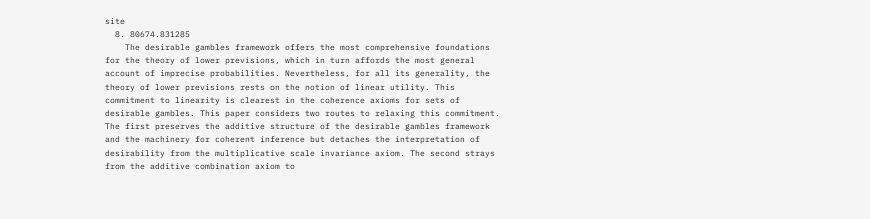site
  8. 80674.831285
    The desirable gambles framework offers the most comprehensive foundations for the theory of lower previsions, which in turn affords the most general account of imprecise probabilities. Nevertheless, for all its generality, the theory of lower previsions rests on the notion of linear utility. This commitment to linearity is clearest in the coherence axioms for sets of desirable gambles. This paper considers two routes to relaxing this commitment. The first preserves the additive structure of the desirable gambles framework and the machinery for coherent inference but detaches the interpretation of desirability from the multiplicative scale invariance axiom. The second strays from the additive combination axiom to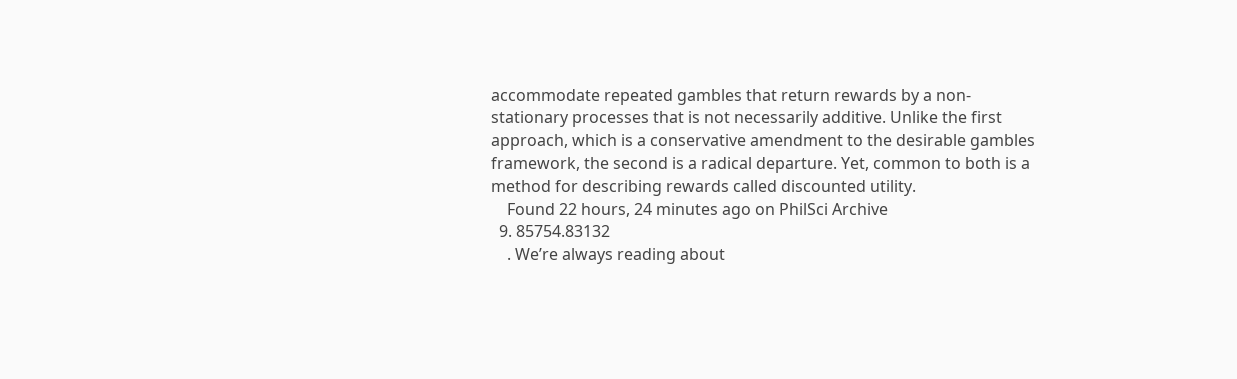accommodate repeated gambles that return rewards by a non-stationary processes that is not necessarily additive. Unlike the first approach, which is a conservative amendment to the desirable gambles framework, the second is a radical departure. Yet, common to both is a method for describing rewards called discounted utility.
    Found 22 hours, 24 minutes ago on PhilSci Archive
  9. 85754.83132
    . We’re always reading about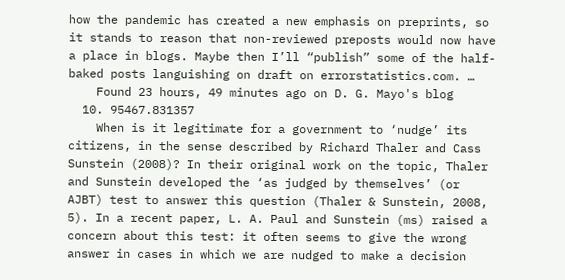how the pandemic has created a new emphasis on preprints, so it stands to reason that non-reviewed preposts would now have a place in blogs. Maybe then I’ll “publish” some of the half-baked posts languishing on draft on errorstatistics.com. …
    Found 23 hours, 49 minutes ago on D. G. Mayo's blog
  10. 95467.831357
    When is it legitimate for a government to ‘nudge’ its citizens, in the sense described by Richard Thaler and Cass Sunstein (2008)? In their original work on the topic, Thaler and Sunstein developed the ‘as judged by themselves’ (or AJBT) test to answer this question (Thaler & Sunstein, 2008, 5). In a recent paper, L. A. Paul and Sunstein (ms) raised a concern about this test: it often seems to give the wrong answer in cases in which we are nudged to make a decision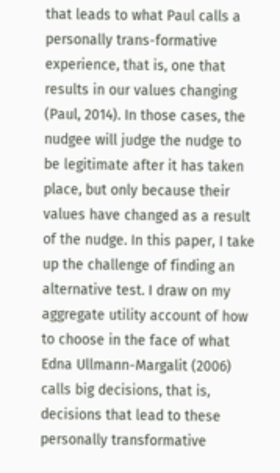that leads to what Paul calls a personally trans-formative experience, that is, one that results in our values changing (Paul, 2014). In those cases, the nudgee will judge the nudge to be legitimate after it has taken place, but only because their values have changed as a result of the nudge. In this paper, I take up the challenge of finding an alternative test. I draw on my aggregate utility account of how to choose in the face of what Edna Ullmann-Margalit (2006) calls big decisions, that is, decisions that lead to these personally transformative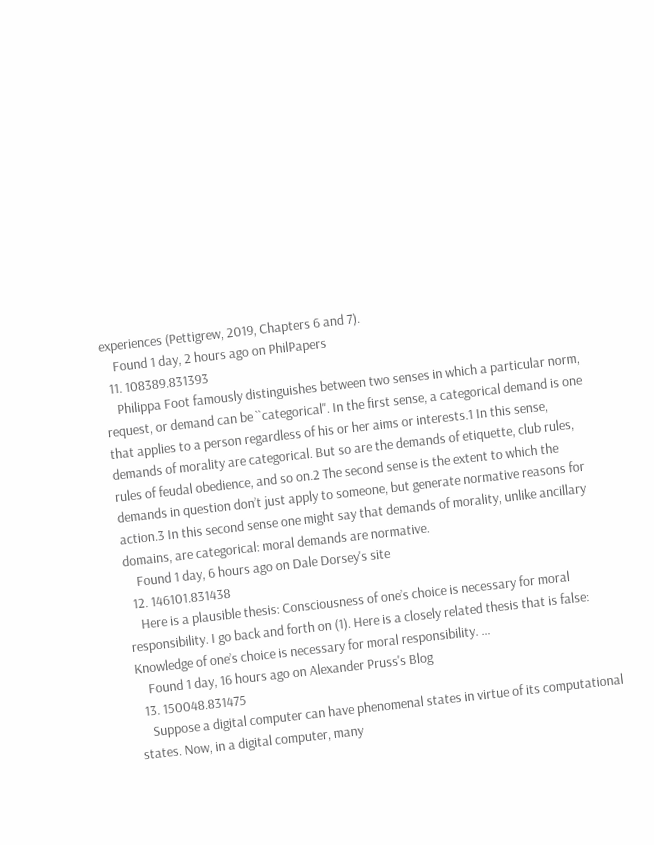experiences (Pettigrew, 2019, Chapters 6 and 7).
    Found 1 day, 2 hours ago on PhilPapers
  11. 108389.831393
    Philippa Foot famously distinguishes between two senses in which a particular norm, request, or demand can be ``categorical". In the first sense, a categorical demand is one that applies to a person regardless of his or her aims or interests.1 In this sense, demands of morality are categorical. But so are the demands of etiquette, club rules, rules of feudal obedience, and so on.2 The second sense is the extent to which the demands in question don’t just apply to someone, but generate normative reasons for action.3 In this second sense one might say that demands of morality, unlike ancillary domains, are categorical: moral demands are normative.
    Found 1 day, 6 hours ago on Dale Dorsey's site
  12. 146101.831438
    Here is a plausible thesis: Consciousness of one’s choice is necessary for moral responsibility. I go back and forth on (1). Here is a closely related thesis that is false: Knowledge of one’s choice is necessary for moral responsibility. …
    Found 1 day, 16 hours ago on Alexander Pruss's Blog
  13. 150048.831475
    Suppose a digital computer can have phenomenal states in virtue of its computational states. Now, in a digital computer, many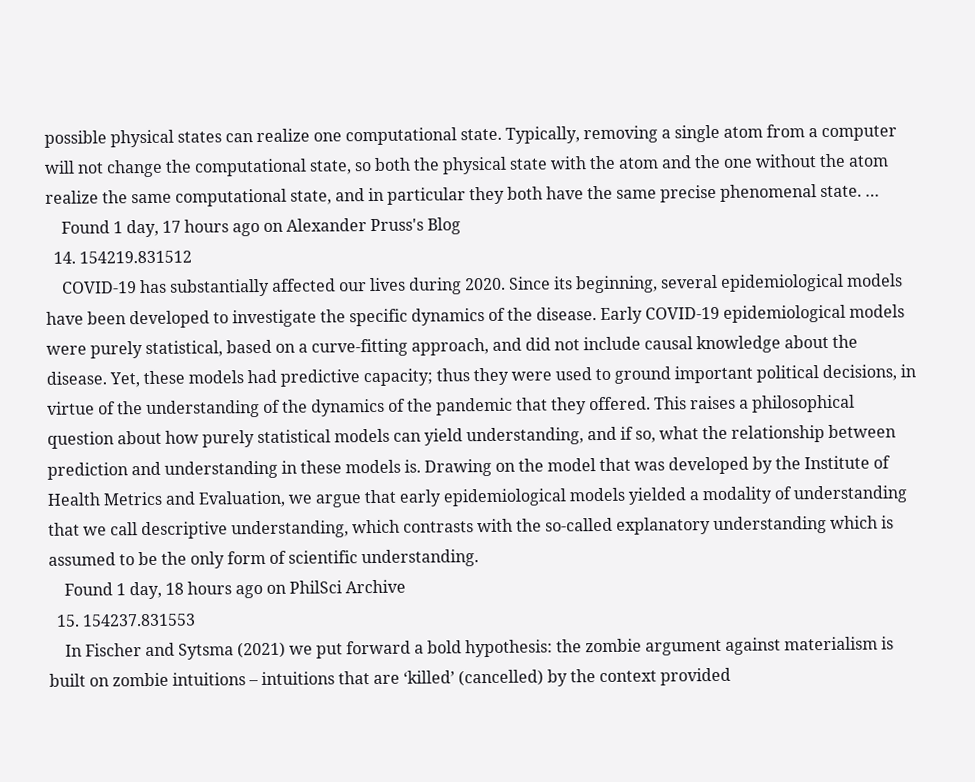possible physical states can realize one computational state. Typically, removing a single atom from a computer will not change the computational state, so both the physical state with the atom and the one without the atom realize the same computational state, and in particular they both have the same precise phenomenal state. …
    Found 1 day, 17 hours ago on Alexander Pruss's Blog
  14. 154219.831512
    COVID-19 has substantially affected our lives during 2020. Since its beginning, several epidemiological models have been developed to investigate the specific dynamics of the disease. Early COVID-19 epidemiological models were purely statistical, based on a curve-fitting approach, and did not include causal knowledge about the disease. Yet, these models had predictive capacity; thus they were used to ground important political decisions, in virtue of the understanding of the dynamics of the pandemic that they offered. This raises a philosophical question about how purely statistical models can yield understanding, and if so, what the relationship between prediction and understanding in these models is. Drawing on the model that was developed by the Institute of Health Metrics and Evaluation, we argue that early epidemiological models yielded a modality of understanding that we call descriptive understanding, which contrasts with the so-called explanatory understanding which is assumed to be the only form of scientific understanding.
    Found 1 day, 18 hours ago on PhilSci Archive
  15. 154237.831553
    In Fischer and Sytsma (2021) we put forward a bold hypothesis: the zombie argument against materialism is built on zombie intuitions – intuitions that are ‘killed’ (cancelled) by the context provided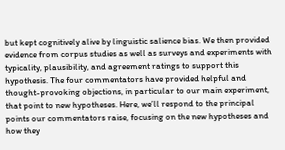but kept cognitively alive by linguistic salience bias. We then provided evidence from corpus studies as well as surveys and experiments with typicality, plausibility, and agreement ratings to support this hypothesis. The four commentators have provided helpful and thought-provoking objections, in particular to our main experiment, that point to new hypotheses. Here, we’ll respond to the principal points our commentators raise, focusing on the new hypotheses and how they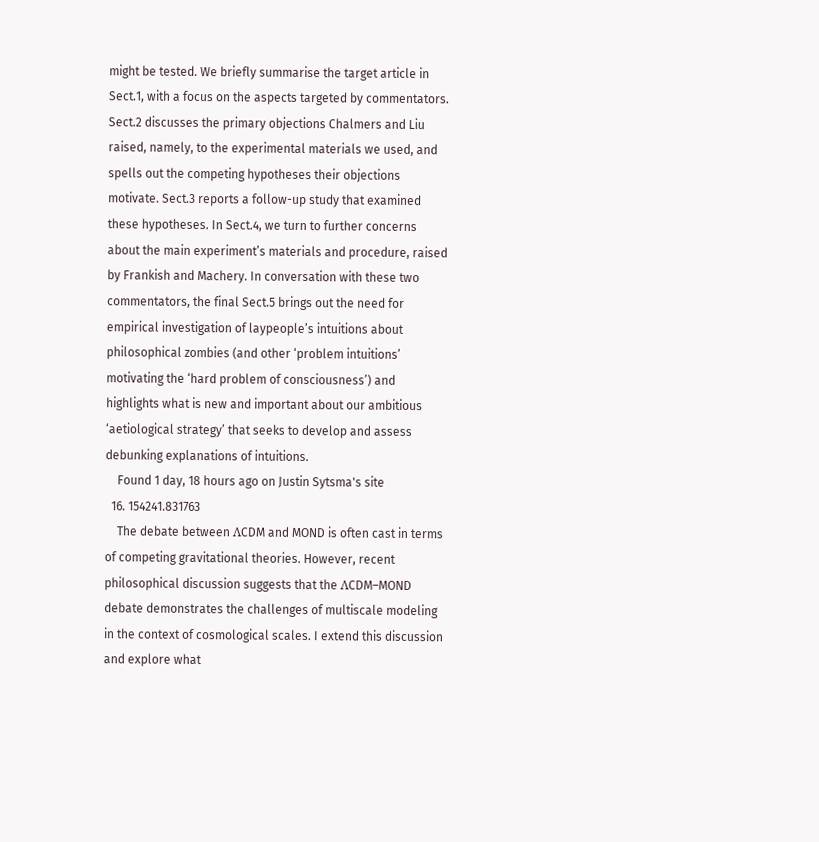might be tested. We briefly summarise the target article in Sect.1, with a focus on the aspects targeted by commentators. Sect.2 discusses the primary objections Chalmers and Liu raised, namely, to the experimental materials we used, and spells out the competing hypotheses their objections motivate. Sect.3 reports a follow-up study that examined these hypotheses. In Sect.4, we turn to further concerns about the main experiment’s materials and procedure, raised by Frankish and Machery. In conversation with these two commentators, the final Sect.5 brings out the need for empirical investigation of laypeople’s intuitions about philosophical zombies (and other ‘problem intuitions’ motivating the ‘hard problem of consciousness’) and highlights what is new and important about our ambitious ‘aetiological strategy’ that seeks to develop and assess debunking explanations of intuitions.
    Found 1 day, 18 hours ago on Justin Sytsma's site
  16. 154241.831763
    The debate between ΛCDM and MOND is often cast in terms of competing gravitational theories. However, recent philosophical discussion suggests that the ΛCDM–MOND debate demonstrates the challenges of multiscale modeling in the context of cosmological scales. I extend this discussion and explore what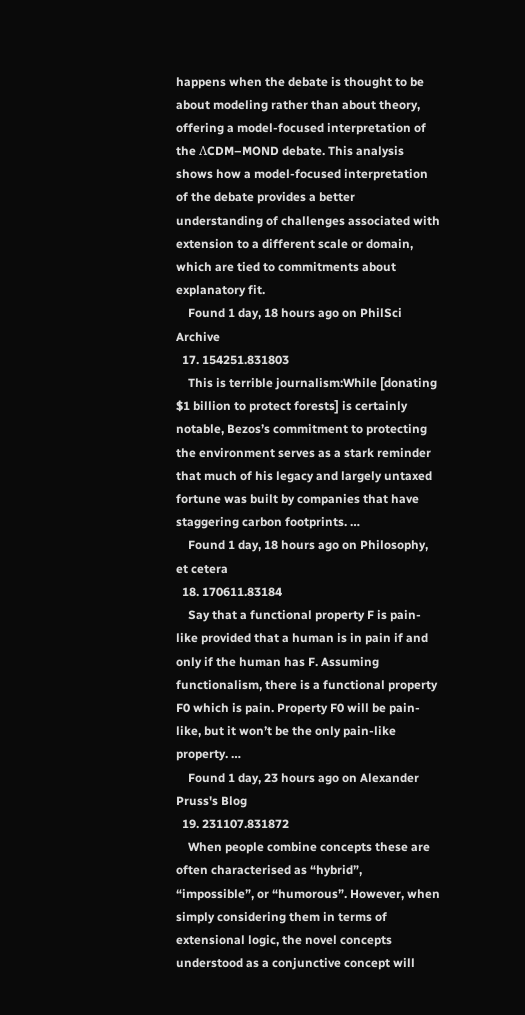happens when the debate is thought to be about modeling rather than about theory, offering a model-focused interpretation of the ΛCDM–MOND debate. This analysis shows how a model-focused interpretation of the debate provides a better understanding of challenges associated with extension to a different scale or domain, which are tied to commitments about explanatory fit.
    Found 1 day, 18 hours ago on PhilSci Archive
  17. 154251.831803
    This is terrible journalism:While [donating $1 billion to protect forests] is certainly notable, Bezos’s commitment to protecting the environment serves as a stark reminder that much of his legacy and largely untaxed fortune was built by companies that have staggering carbon footprints. …
    Found 1 day, 18 hours ago on Philosophy, et cetera
  18. 170611.83184
    Say that a functional property F is pain-like provided that a human is in pain if and only if the human has F. Assuming functionalism, there is a functional property F0 which is pain. Property F0 will be pain-like, but it won’t be the only pain-like property. …
    Found 1 day, 23 hours ago on Alexander Pruss's Blog
  19. 231107.831872
    When people combine concepts these are often characterised as “hybrid”, “impossible”, or “humorous”. However, when simply considering them in terms of extensional logic, the novel concepts understood as a conjunctive concept will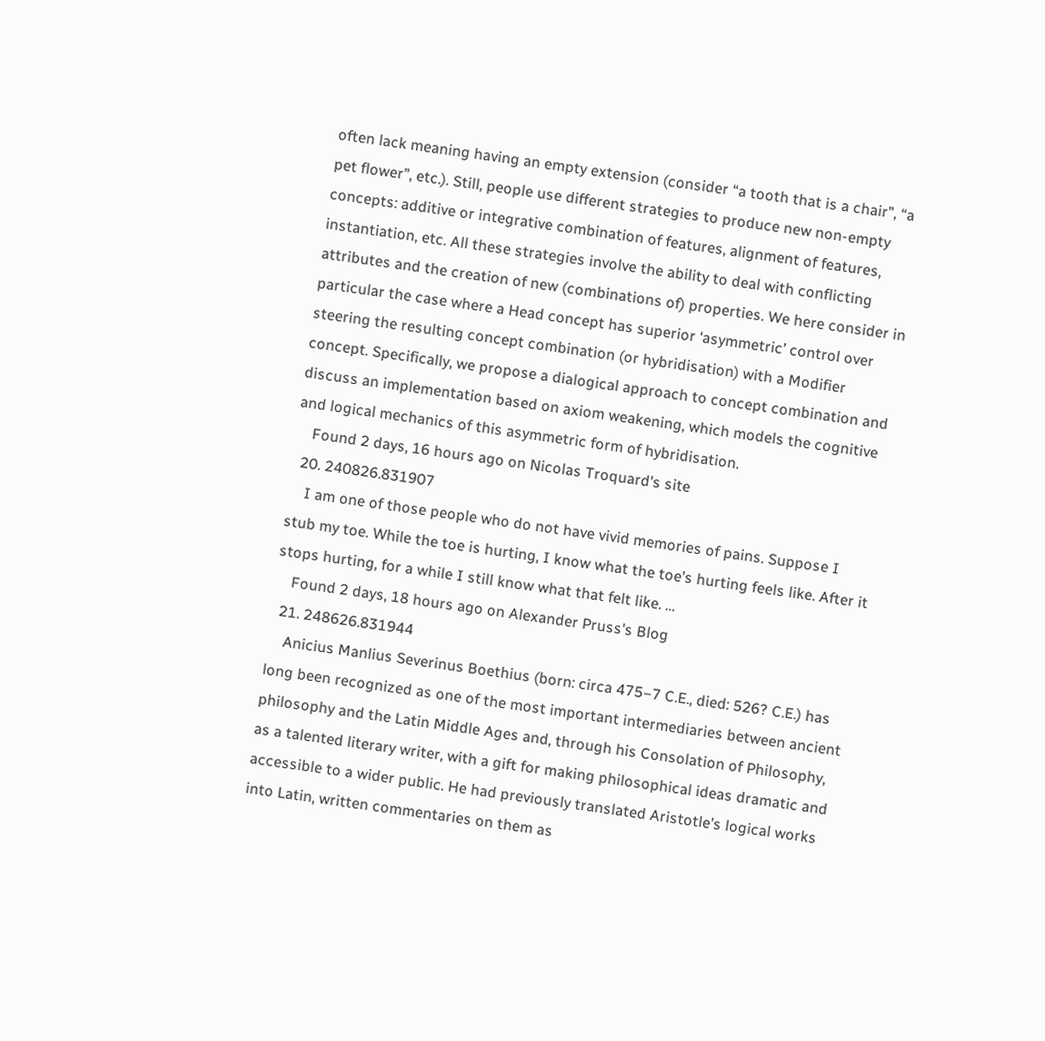often lack meaning having an empty extension (consider “a tooth that is a chair”, “a pet flower”, etc.). Still, people use different strategies to produce new non-empty concepts: additive or integrative combination of features, alignment of features, instantiation, etc. All these strategies involve the ability to deal with conflicting attributes and the creation of new (combinations of) properties. We here consider in particular the case where a Head concept has superior ‘asymmetric’ control over steering the resulting concept combination (or hybridisation) with a Modifier concept. Specifically, we propose a dialogical approach to concept combination and discuss an implementation based on axiom weakening, which models the cognitive and logical mechanics of this asymmetric form of hybridisation.
    Found 2 days, 16 hours ago on Nicolas Troquard's site
  20. 240826.831907
    I am one of those people who do not have vivid memories of pains. Suppose I stub my toe. While the toe is hurting, I know what the toe’s hurting feels like. After it stops hurting, for a while I still know what that felt like. …
    Found 2 days, 18 hours ago on Alexander Pruss's Blog
  21. 248626.831944
    Anicius Manlius Severinus Boethius (born: circa 475–7 C.E., died: 526? C.E.) has long been recognized as one of the most important intermediaries between ancient philosophy and the Latin Middle Ages and, through his Consolation of Philosophy, as a talented literary writer, with a gift for making philosophical ideas dramatic and accessible to a wider public. He had previously translated Aristotle’s logical works into Latin, written commentaries on them as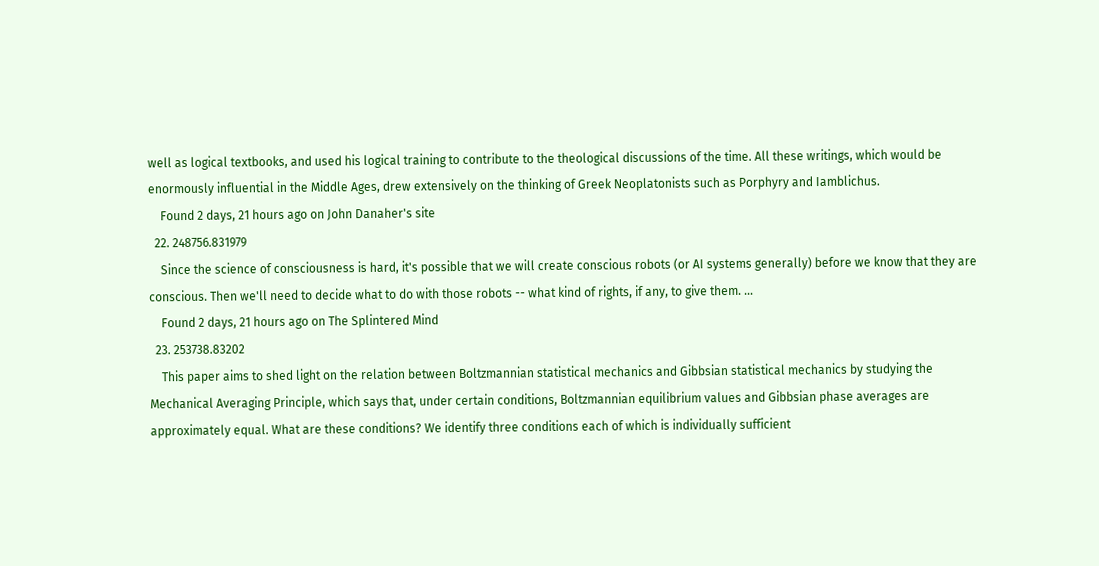well as logical textbooks, and used his logical training to contribute to the theological discussions of the time. All these writings, which would be enormously influential in the Middle Ages, drew extensively on the thinking of Greek Neoplatonists such as Porphyry and Iamblichus.
    Found 2 days, 21 hours ago on John Danaher's site
  22. 248756.831979
    Since the science of consciousness is hard, it's possible that we will create conscious robots (or AI systems generally) before we know that they are conscious. Then we'll need to decide what to do with those robots -- what kind of rights, if any, to give them. …
    Found 2 days, 21 hours ago on The Splintered Mind
  23. 253738.83202
    This paper aims to shed light on the relation between Boltzmannian statistical mechanics and Gibbsian statistical mechanics by studying the Mechanical Averaging Principle, which says that, under certain conditions, Boltzmannian equilibrium values and Gibbsian phase averages are approximately equal. What are these conditions? We identify three conditions each of which is individually sufficient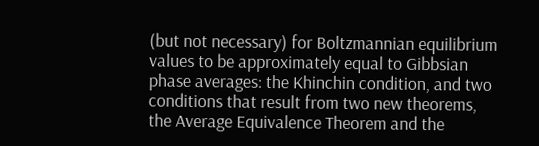(but not necessary) for Boltzmannian equilibrium values to be approximately equal to Gibbsian phase averages: the Khinchin condition, and two conditions that result from two new theorems, the Average Equivalence Theorem and the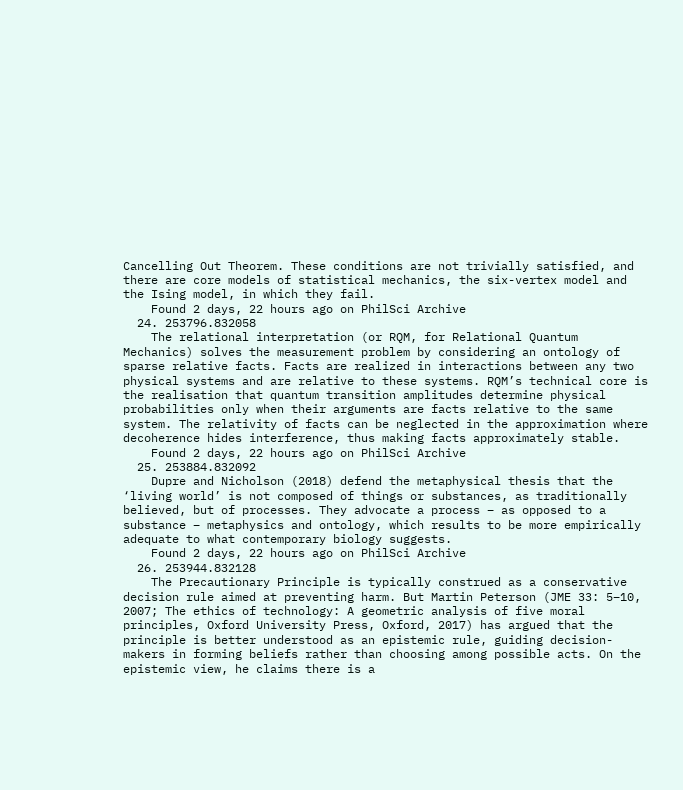Cancelling Out Theorem. These conditions are not trivially satisfied, and there are core models of statistical mechanics, the six-vertex model and the Ising model, in which they fail.
    Found 2 days, 22 hours ago on PhilSci Archive
  24. 253796.832058
    The relational interpretation (or RQM, for Relational Quantum Mechanics) solves the measurement problem by considering an ontology of sparse relative facts. Facts are realized in interactions between any two physical systems and are relative to these systems. RQM’s technical core is the realisation that quantum transition amplitudes determine physical probabilities only when their arguments are facts relative to the same system. The relativity of facts can be neglected in the approximation where decoherence hides interference, thus making facts approximately stable.
    Found 2 days, 22 hours ago on PhilSci Archive
  25. 253884.832092
    Dupre and Nicholson (2018) defend the metaphysical thesis that the ‘living world’ is not composed of things or substances, as traditionally believed, but of processes. They advocate a process – as opposed to a substance – metaphysics and ontology, which results to be more empirically adequate to what contemporary biology suggests.
    Found 2 days, 22 hours ago on PhilSci Archive
  26. 253944.832128
    The Precautionary Principle is typically construed as a conservative decision rule aimed at preventing harm. But Martin Peterson (JME 33: 5–10, 2007; The ethics of technology: A geometric analysis of five moral principles, Oxford University Press, Oxford, 2017) has argued that the principle is better understood as an epistemic rule, guiding decision-makers in forming beliefs rather than choosing among possible acts. On the epistemic view, he claims there is a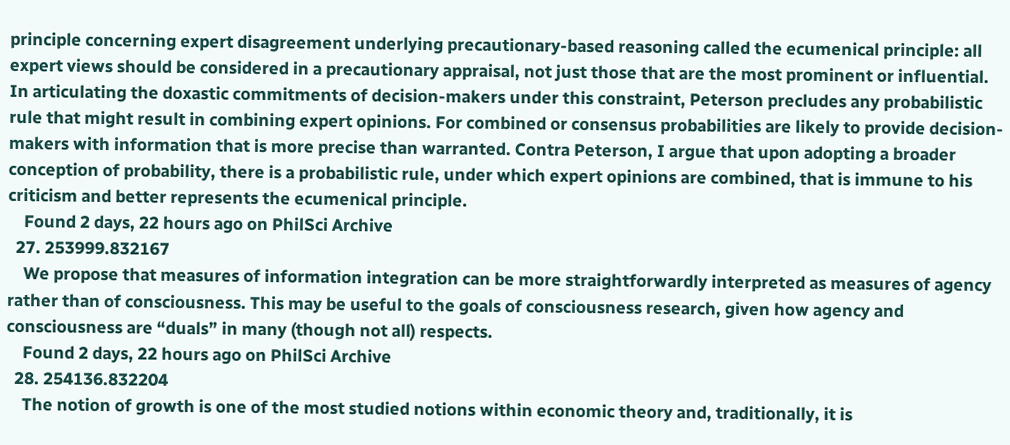principle concerning expert disagreement underlying precautionary-based reasoning called the ecumenical principle: all expert views should be considered in a precautionary appraisal, not just those that are the most prominent or influential. In articulating the doxastic commitments of decision-makers under this constraint, Peterson precludes any probabilistic rule that might result in combining expert opinions. For combined or consensus probabilities are likely to provide decision-makers with information that is more precise than warranted. Contra Peterson, I argue that upon adopting a broader conception of probability, there is a probabilistic rule, under which expert opinions are combined, that is immune to his criticism and better represents the ecumenical principle.
    Found 2 days, 22 hours ago on PhilSci Archive
  27. 253999.832167
    We propose that measures of information integration can be more straightforwardly interpreted as measures of agency rather than of consciousness. This may be useful to the goals of consciousness research, given how agency and consciousness are “duals” in many (though not all) respects.
    Found 2 days, 22 hours ago on PhilSci Archive
  28. 254136.832204
    The notion of growth is one of the most studied notions within economic theory and, traditionally, it is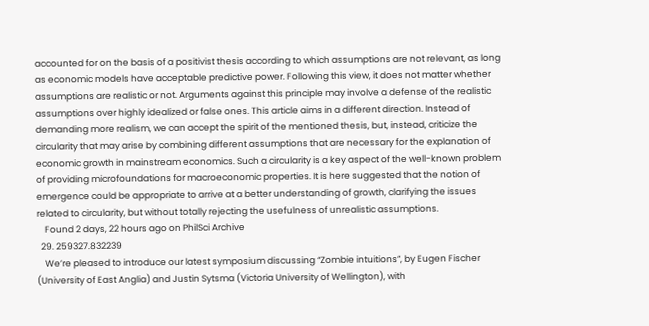accounted for on the basis of a positivist thesis according to which assumptions are not relevant, as long as economic models have acceptable predictive power. Following this view, it does not matter whether assumptions are realistic or not. Arguments against this principle may involve a defense of the realistic assumptions over highly idealized or false ones. This article aims in a different direction. Instead of demanding more realism, we can accept the spirit of the mentioned thesis, but, instead, criticize the circularity that may arise by combining different assumptions that are necessary for the explanation of economic growth in mainstream economics. Such a circularity is a key aspect of the well-known problem of providing microfoundations for macroeconomic properties. It is here suggested that the notion of emergence could be appropriate to arrive at a better understanding of growth, clarifying the issues related to circularity, but without totally rejecting the usefulness of unrealistic assumptions.
    Found 2 days, 22 hours ago on PhilSci Archive
  29. 259327.832239
    We’re pleased to introduce our latest symposium discussing “Zombie intuitions”, by Eugen Fischer (University of East Anglia) and Justin Sytsma (Victoria University of Wellington), with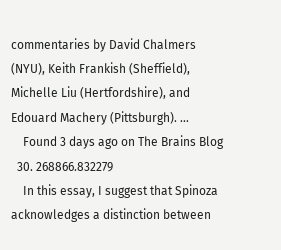commentaries by David Chalmers (NYU), Keith Frankish (Sheffield), Michelle Liu (Hertfordshire), and Edouard Machery (Pittsburgh). …
    Found 3 days ago on The Brains Blog
  30. 268866.832279
    In this essay, I suggest that Spinoza acknowledges a distinction between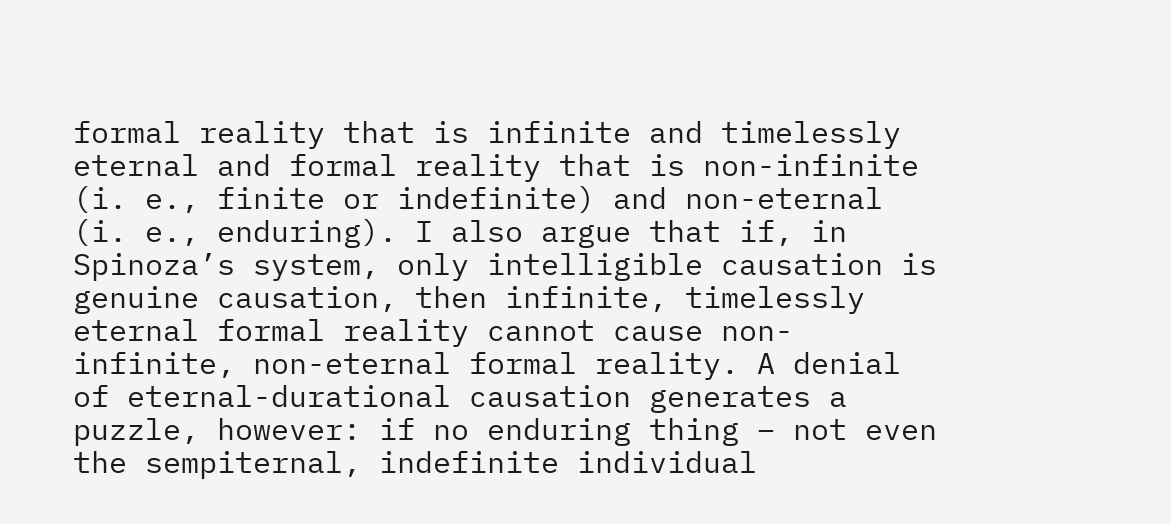formal reality that is infinite and timelessly eternal and formal reality that is non-infinite (i. e., finite or indefinite) and non-eternal (i. e., enduring). I also argue that if, in Spinoza’s system, only intelligible causation is genuine causation, then infinite, timelessly eternal formal reality cannot cause non-infinite, non-eternal formal reality. A denial of eternal-durational causation generates a puzzle, however: if no enduring thing – not even the sempiternal, indefinite individual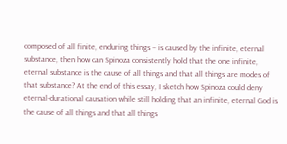composed of all finite, enduring things – is caused by the infinite, eternal substance, then how can Spinoza consistently hold that the one infinite, eternal substance is the cause of all things and that all things are modes of that substance? At the end of this essay, I sketch how Spinoza could deny eternal-durational causation while still holding that an infinite, eternal God is the cause of all things and that all things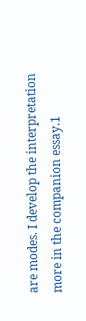are modes. I develop the interpretation more in the companion essay.1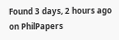Found 3 days, 2 hours ago on PhilPapers